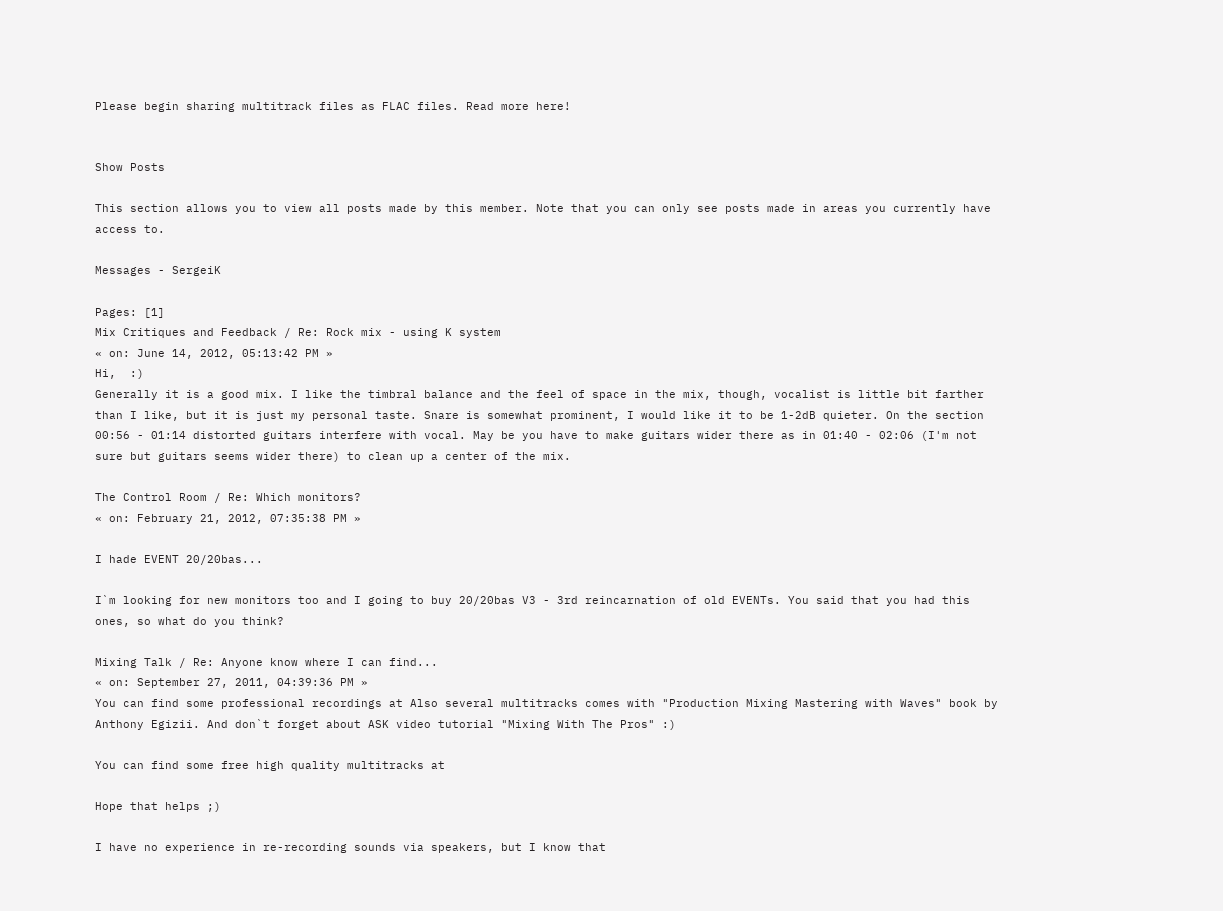Please begin sharing multitrack files as FLAC files. Read more here!


Show Posts

This section allows you to view all posts made by this member. Note that you can only see posts made in areas you currently have access to.

Messages - SergeiK

Pages: [1]
Mix Critiques and Feedback / Re: Rock mix - using K system
« on: June 14, 2012, 05:13:42 PM »
Hi,  :)
Generally it is a good mix. I like the timbral balance and the feel of space in the mix, though, vocalist is little bit farther than I like, but it is just my personal taste. Snare is somewhat prominent, I would like it to be 1-2dB quieter. On the section 00:56 - 01:14 distorted guitars interfere with vocal. May be you have to make guitars wider there as in 01:40 - 02:06 (I'm not sure but guitars seems wider there) to clean up a center of the mix.

The Control Room / Re: Which monitors?
« on: February 21, 2012, 07:35:38 PM »

I hade EVENT 20/20bas...

I`m looking for new monitors too and I going to buy 20/20bas V3 - 3rd reincarnation of old EVENTs. You said that you had this ones, so what do you think?

Mixing Talk / Re: Anyone know where I can find...
« on: September 27, 2011, 04:39:36 PM »
You can find some professional recordings at Also several multitracks comes with "Production Mixing Mastering with Waves" book by Anthony Egizii. And don`t forget about ASK video tutorial "Mixing With The Pros" :)

You can find some free high quality multitracks at

Hope that helps ;)

I have no experience in re-recording sounds via speakers, but I know that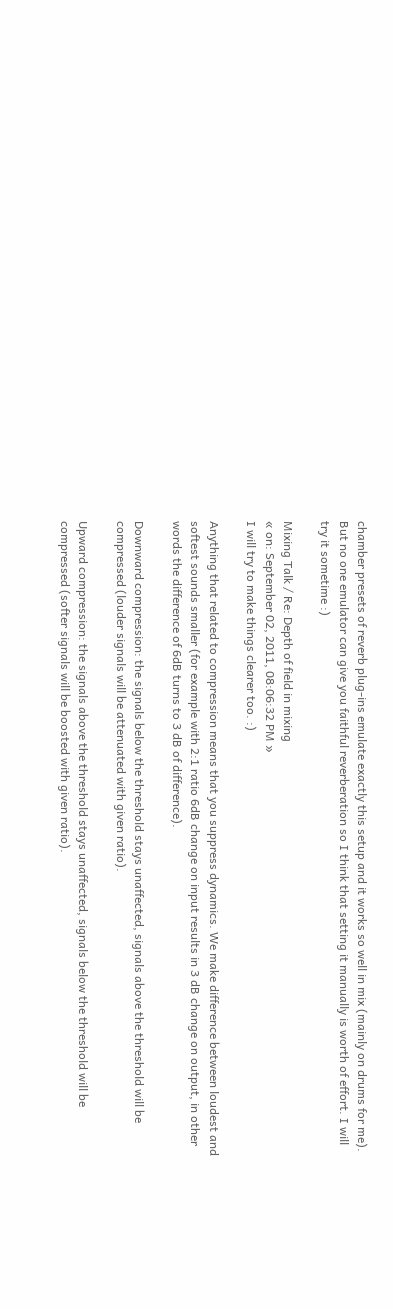chamber presets of reverb plug-ins emulate exactly this setup and it works so well in mix (mainly on drums for me). But no one emulator can give you faithful reverberation so I think that setting it manually is worth of effort. I will try it sometime :)

Mixing Talk / Re: Depth of field in mixing
« on: September 02, 2011, 08:06:32 PM »
I will try to make things clearer too. :)

Anything that related to compression means that you suppress dynamics. We make difference between loudest and softest sounds smaller (for example with 2:1 ratio 6dB change on input results in 3 dB change on output, in other words the difference of 6dB turns to 3 dB of difference).

Downward compression: the signals below the threshold stays unaffected, signals above the threshold will be compressed (louder signals will be attenuated with given ratio).

Upward compression: the signals above the threshold stays unaffected, signals below the threshold will be compressed (softer signals will be boosted with given ratio).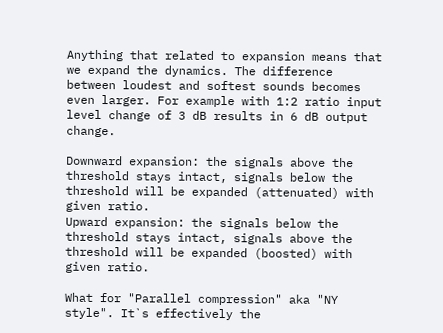Anything that related to expansion means that we expand the dynamics. The difference between loudest and softest sounds becomes even larger. For example with 1:2 ratio input level change of 3 dB results in 6 dB output change.

Downward expansion: the signals above the threshold stays intact, signals below the threshold will be expanded (attenuated) with given ratio.
Upward expansion: the signals below the threshold stays intact, signals above the threshold will be expanded (boosted) with given ratio.

What for "Parallel compression" aka "NY style". It`s effectively the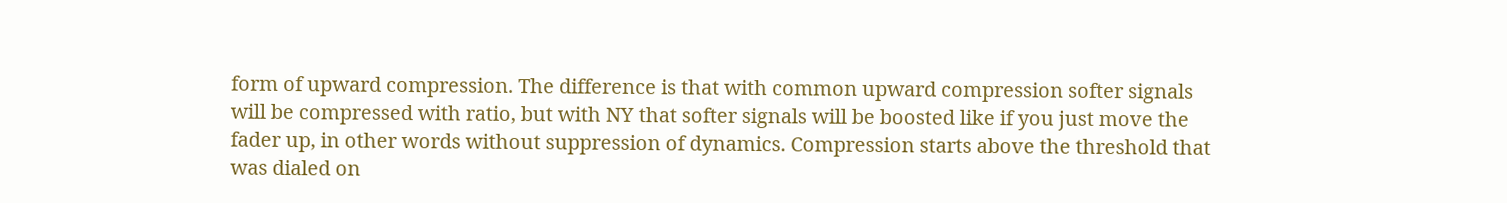form of upward compression. The difference is that with common upward compression softer signals will be compressed with ratio, but with NY that softer signals will be boosted like if you just move the fader up, in other words without suppression of dynamics. Compression starts above the threshold that was dialed on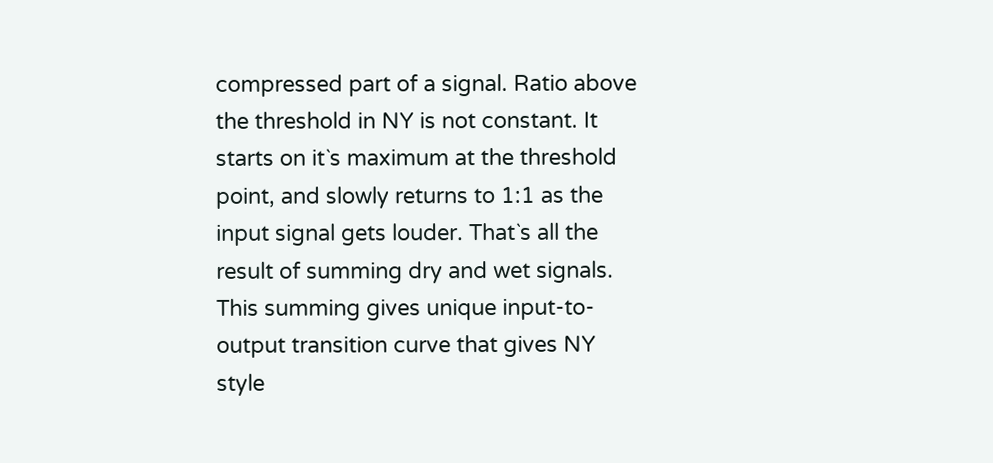compressed part of a signal. Ratio above the threshold in NY is not constant. It starts on it`s maximum at the threshold point, and slowly returns to 1:1 as the input signal gets louder. That`s all the result of summing dry and wet signals. This summing gives unique input-to-output transition curve that gives NY style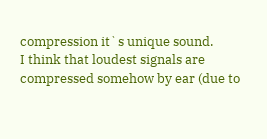compression it`s unique sound.
I think that loudest signals are compressed somehow by ear (due to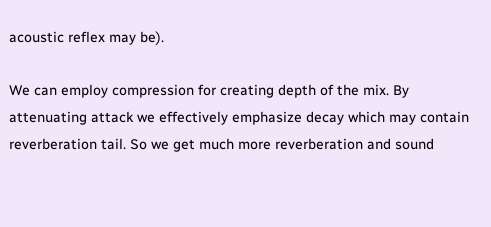acoustic reflex may be).

We can employ compression for creating depth of the mix. By attenuating attack we effectively emphasize decay which may contain reverberation tail. So we get much more reverberation and sound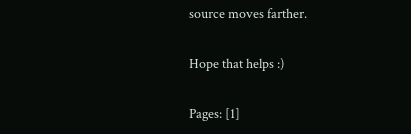source moves farther.

Hope that helps :)

Pages: [1]